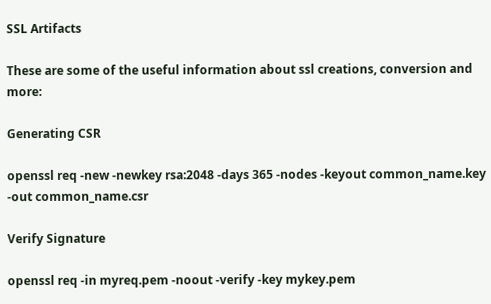SSL Artifacts

These are some of the useful information about ssl creations, conversion and more:

Generating CSR

openssl req -new -newkey rsa:2048 -days 365 -nodes -keyout common_name.key -out common_name.csr

Verify Signature

openssl req -in myreq.pem -noout -verify -key mykey.pem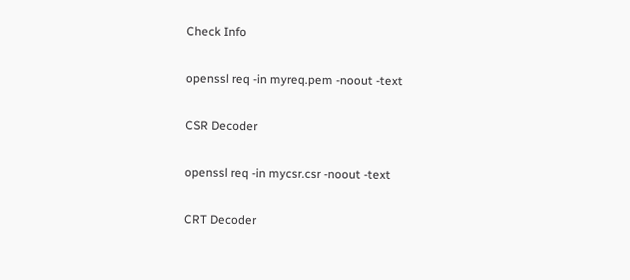Check Info

openssl req -in myreq.pem -noout -text

CSR Decoder

openssl req -in mycsr.csr -noout -text

CRT Decoder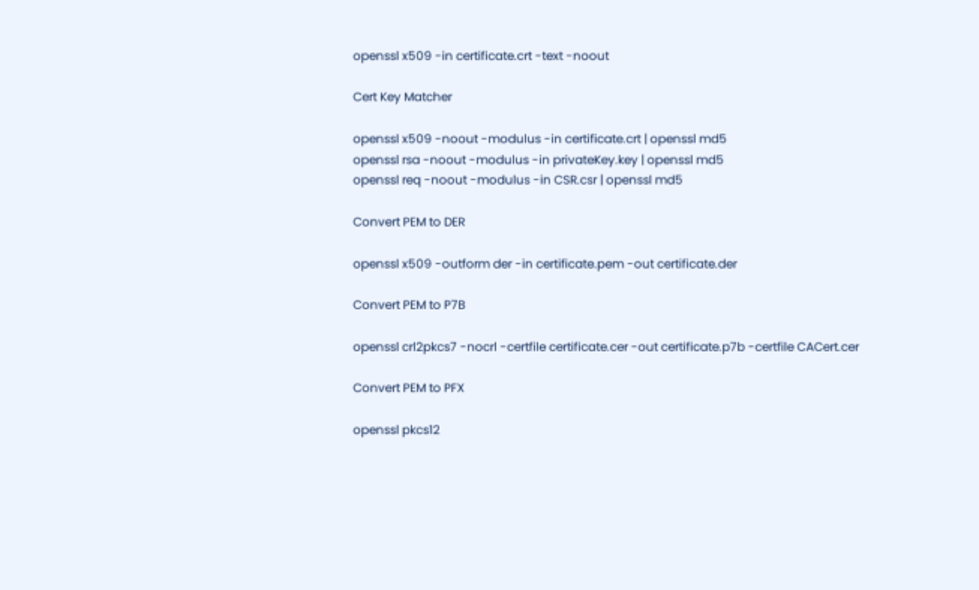openssl x509 -in certificate.crt -text -noout

Cert Key Matcher

openssl x509 -noout -modulus -in certificate.crt | openssl md5
openssl rsa -noout -modulus -in privateKey.key | openssl md5
openssl req -noout -modulus -in CSR.csr | openssl md5

Convert PEM to DER

openssl x509 -outform der -in certificate.pem -out certificate.der

Convert PEM to P7B

openssl crl2pkcs7 -nocrl -certfile certificate.cer -out certificate.p7b -certfile CACert.cer

Convert PEM to PFX

openssl pkcs12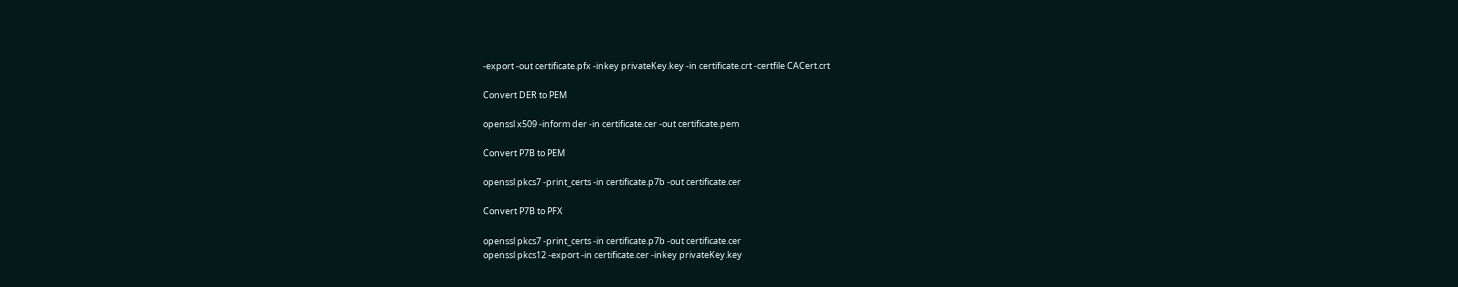-export -out certificate.pfx -inkey privateKey.key -in certificate.crt -certfile CACert.crt

Convert DER to PEM

openssl x509 -inform der -in certificate.cer -out certificate.pem

Convert P7B to PEM

openssl pkcs7 -print_certs -in certificate.p7b -out certificate.cer

Convert P7B to PFX

openssl pkcs7 -print_certs -in certificate.p7b -out certificate.cer
openssl pkcs12 -export -in certificate.cer -inkey privateKey.key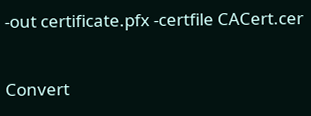-out certificate.pfx -certfile CACert.cer

Convert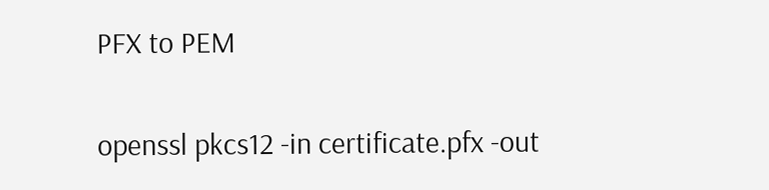PFX to PEM

openssl pkcs12 -in certificate.pfx -out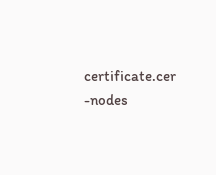certificate.cer -nodes